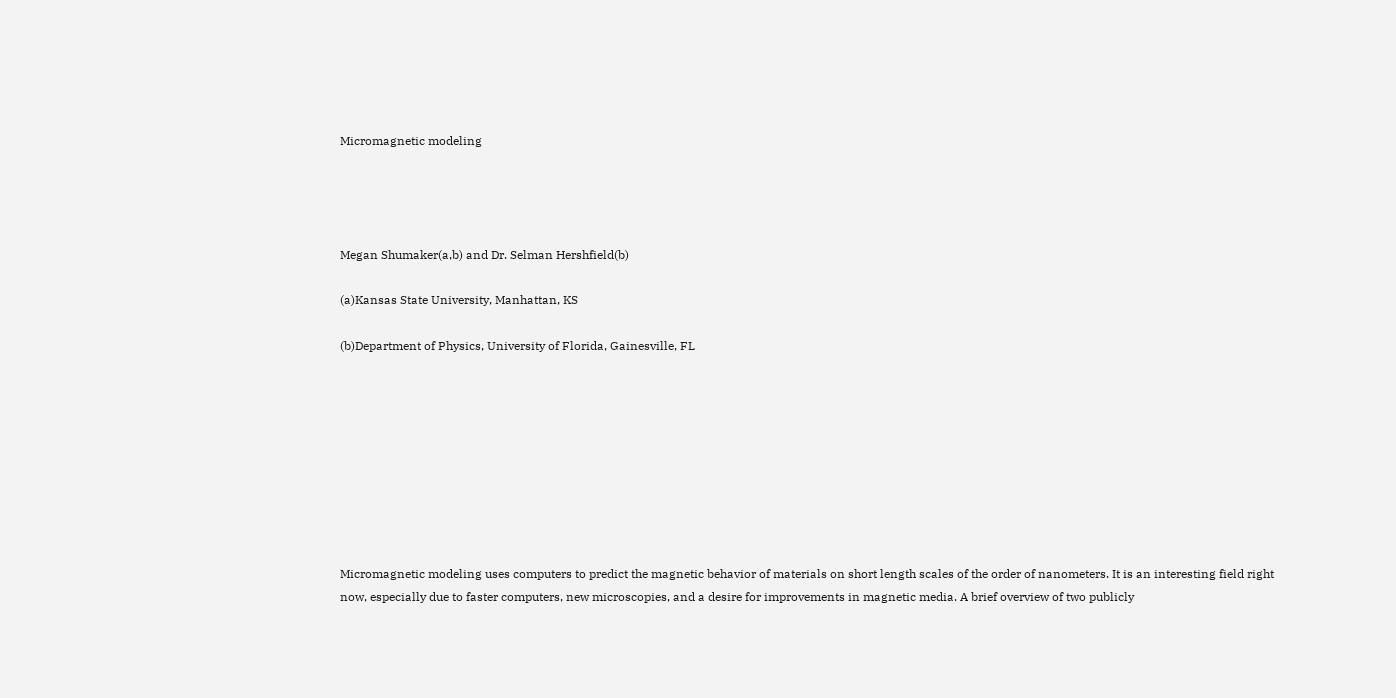Micromagnetic modeling




Megan Shumaker(a,b) and Dr. Selman Hershfield(b)

(a)Kansas State University, Manhattan, KS

(b)Department of Physics, University of Florida, Gainesville, FL









Micromagnetic modeling uses computers to predict the magnetic behavior of materials on short length scales of the order of nanometers. It is an interesting field right now, especially due to faster computers, new microscopies, and a desire for improvements in magnetic media. A brief overview of two publicly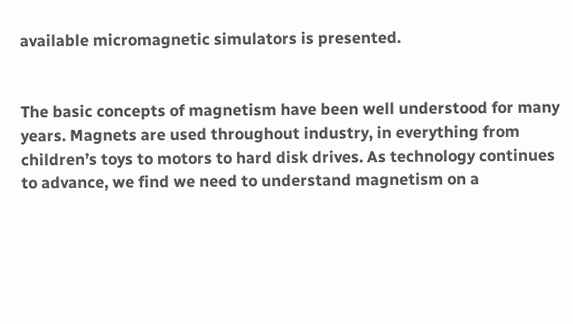available micromagnetic simulators is presented.


The basic concepts of magnetism have been well understood for many years. Magnets are used throughout industry, in everything from children’s toys to motors to hard disk drives. As technology continues to advance, we find we need to understand magnetism on a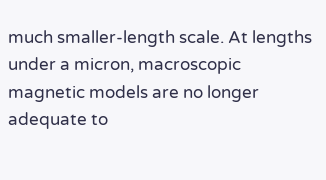much smaller-length scale. At lengths under a micron, macroscopic magnetic models are no longer adequate to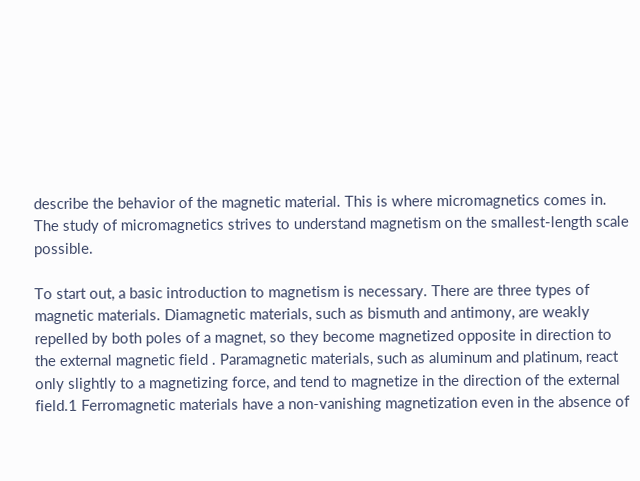describe the behavior of the magnetic material. This is where micromagnetics comes in. The study of micromagnetics strives to understand magnetism on the smallest-length scale possible.

To start out, a basic introduction to magnetism is necessary. There are three types of magnetic materials. Diamagnetic materials, such as bismuth and antimony, are weakly repelled by both poles of a magnet, so they become magnetized opposite in direction to the external magnetic field . Paramagnetic materials, such as aluminum and platinum, react only slightly to a magnetizing force, and tend to magnetize in the direction of the external field.1 Ferromagnetic materials have a non-vanishing magnetization even in the absence of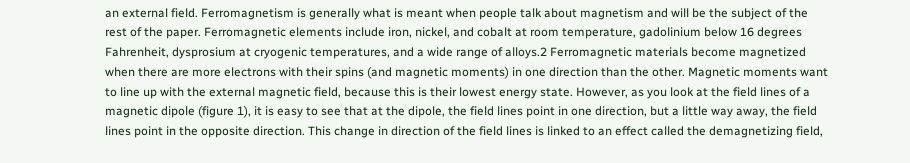an external field. Ferromagnetism is generally what is meant when people talk about magnetism and will be the subject of the rest of the paper. Ferromagnetic elements include iron, nickel, and cobalt at room temperature, gadolinium below 16 degrees Fahrenheit, dysprosium at cryogenic temperatures, and a wide range of alloys.2 Ferromagnetic materials become magnetized when there are more electrons with their spins (and magnetic moments) in one direction than the other. Magnetic moments want to line up with the external magnetic field, because this is their lowest energy state. However, as you look at the field lines of a magnetic dipole (figure 1), it is easy to see that at the dipole, the field lines point in one direction, but a little way away, the field lines point in the opposite direction. This change in direction of the field lines is linked to an effect called the demagnetizing field,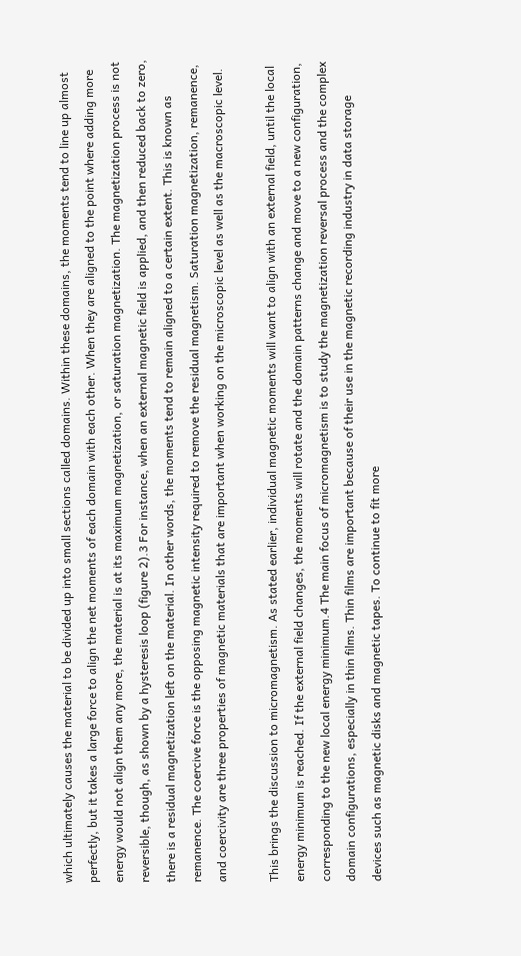which ultimately causes the material to be divided up into small sections called domains. Within these domains, the moments tend to line up almost perfectly, but it takes a large force to align the net moments of each domain with each other. When they are aligned to the point where adding more energy would not align them any more, the material is at its maximum magnetization, or saturation magnetization. The magnetization process is not reversible, though, as shown by a hysteresis loop (figure 2).3 For instance, when an external magnetic field is applied, and then reduced back to zero, there is a residual magnetization left on the material. In other words, the moments tend to remain aligned to a certain extent. This is known as remanence. The coercive force is the opposing magnetic intensity required to remove the residual magnetism. Saturation magnetization, remanence, and coercivity are three properties of magnetic materials that are important when working on the microscopic level as well as the macroscopic level.

This brings the discussion to micromagnetism. As stated earlier, individual magnetic moments will want to align with an external field, until the local energy minimum is reached. If the external field changes, the moments will rotate and the domain patterns change and move to a new configuration, corresponding to the new local energy minimum.4 The main focus of micromagnetism is to study the magnetization reversal process and the complex domain configurations, especially in thin films. Thin films are important because of their use in the magnetic recording industry in data storage devices such as magnetic disks and magnetic tapes. To continue to fit more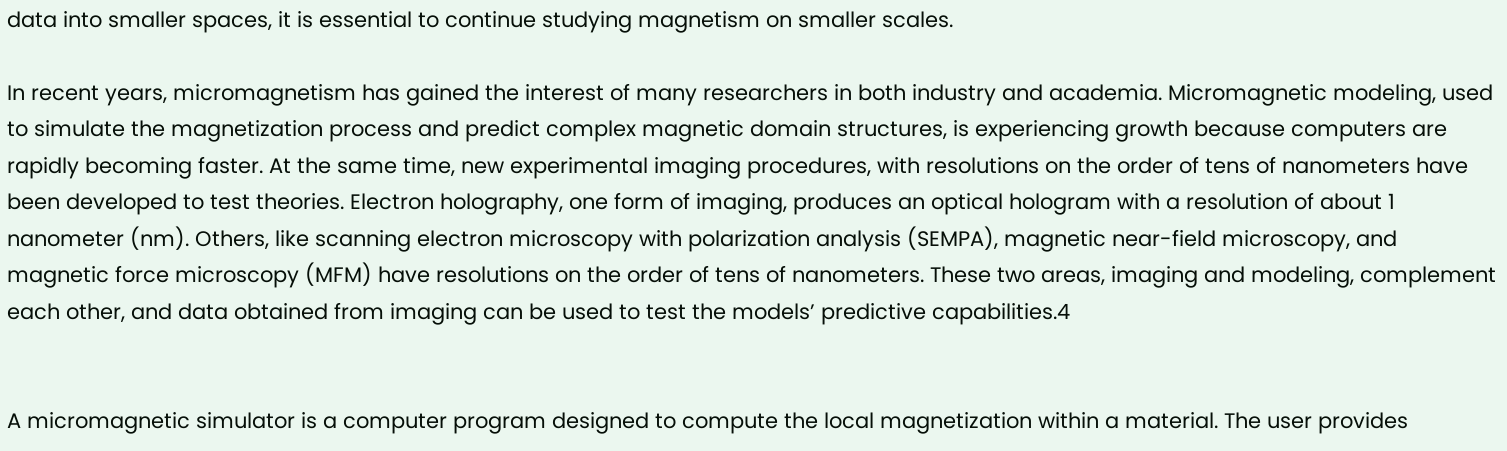data into smaller spaces, it is essential to continue studying magnetism on smaller scales.

In recent years, micromagnetism has gained the interest of many researchers in both industry and academia. Micromagnetic modeling, used to simulate the magnetization process and predict complex magnetic domain structures, is experiencing growth because computers are rapidly becoming faster. At the same time, new experimental imaging procedures, with resolutions on the order of tens of nanometers have been developed to test theories. Electron holography, one form of imaging, produces an optical hologram with a resolution of about 1 nanometer (nm). Others, like scanning electron microscopy with polarization analysis (SEMPA), magnetic near-field microscopy, and magnetic force microscopy (MFM) have resolutions on the order of tens of nanometers. These two areas, imaging and modeling, complement each other, and data obtained from imaging can be used to test the models’ predictive capabilities.4


A micromagnetic simulator is a computer program designed to compute the local magnetization within a material. The user provides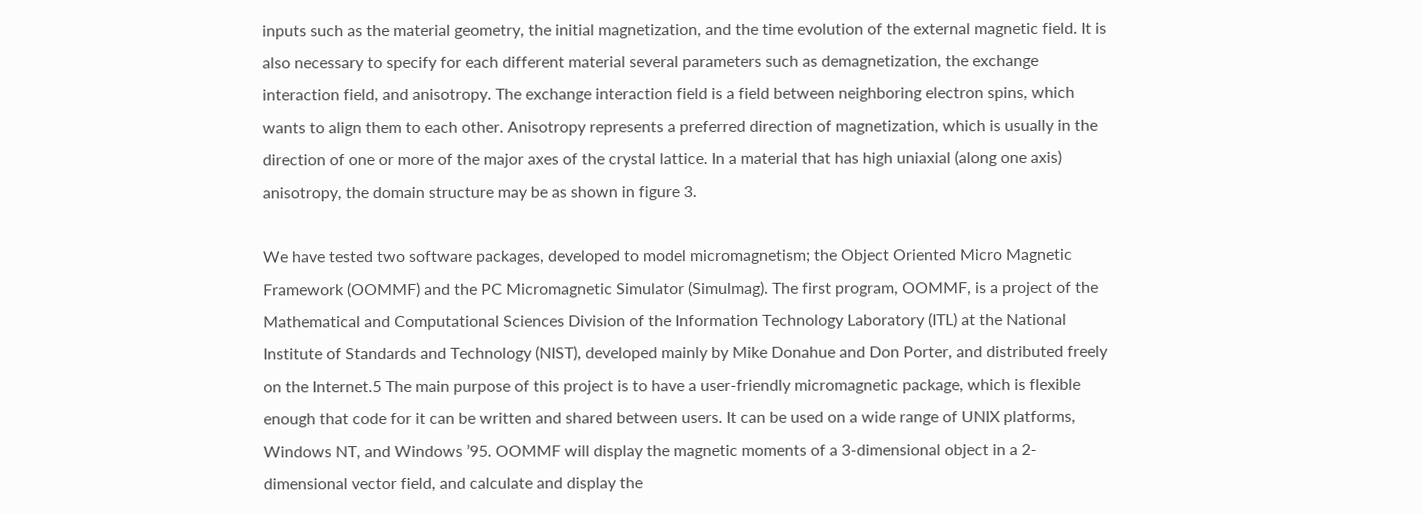inputs such as the material geometry, the initial magnetization, and the time evolution of the external magnetic field. It is also necessary to specify for each different material several parameters such as demagnetization, the exchange interaction field, and anisotropy. The exchange interaction field is a field between neighboring electron spins, which wants to align them to each other. Anisotropy represents a preferred direction of magnetization, which is usually in the direction of one or more of the major axes of the crystal lattice. In a material that has high uniaxial (along one axis) anisotropy, the domain structure may be as shown in figure 3.

We have tested two software packages, developed to model micromagnetism; the Object Oriented Micro Magnetic Framework (OOMMF) and the PC Micromagnetic Simulator (Simulmag). The first program, OOMMF, is a project of the Mathematical and Computational Sciences Division of the Information Technology Laboratory (ITL) at the National Institute of Standards and Technology (NIST), developed mainly by Mike Donahue and Don Porter, and distributed freely on the Internet.5 The main purpose of this project is to have a user-friendly micromagnetic package, which is flexible enough that code for it can be written and shared between users. It can be used on a wide range of UNIX platforms, Windows NT, and Windows ’95. OOMMF will display the magnetic moments of a 3-dimensional object in a 2-dimensional vector field, and calculate and display the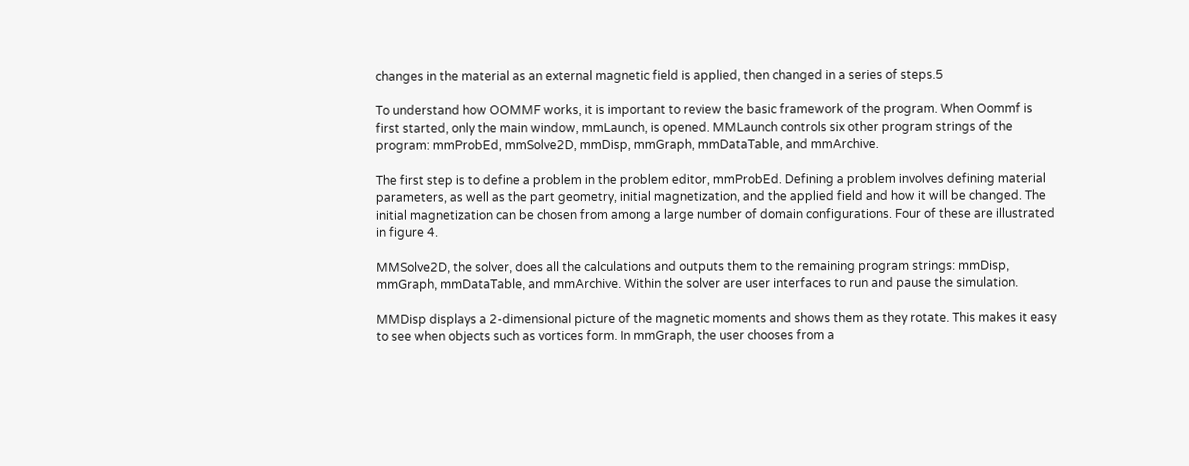changes in the material as an external magnetic field is applied, then changed in a series of steps.5

To understand how OOMMF works, it is important to review the basic framework of the program. When Oommf is first started, only the main window, mmLaunch, is opened. MMLaunch controls six other program strings of the program: mmProbEd, mmSolve2D, mmDisp, mmGraph, mmDataTable, and mmArchive.

The first step is to define a problem in the problem editor, mmProbEd. Defining a problem involves defining material parameters, as well as the part geometry, initial magnetization, and the applied field and how it will be changed. The initial magnetization can be chosen from among a large number of domain configurations. Four of these are illustrated in figure 4.

MMSolve2D, the solver, does all the calculations and outputs them to the remaining program strings: mmDisp, mmGraph, mmDataTable, and mmArchive. Within the solver are user interfaces to run and pause the simulation.

MMDisp displays a 2-dimensional picture of the magnetic moments and shows them as they rotate. This makes it easy to see when objects such as vortices form. In mmGraph, the user chooses from a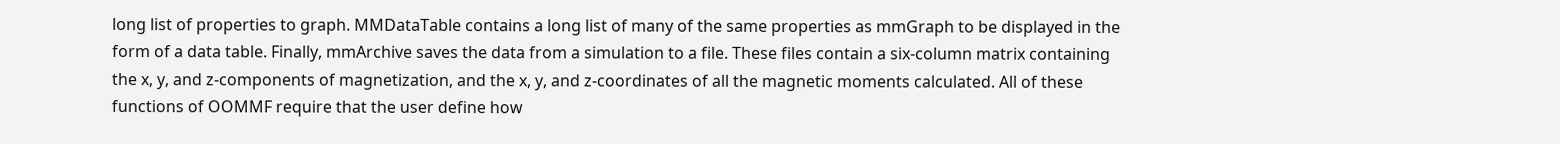long list of properties to graph. MMDataTable contains a long list of many of the same properties as mmGraph to be displayed in the form of a data table. Finally, mmArchive saves the data from a simulation to a file. These files contain a six-column matrix containing the x, y, and z-components of magnetization, and the x, y, and z-coordinates of all the magnetic moments calculated. All of these functions of OOMMF require that the user define how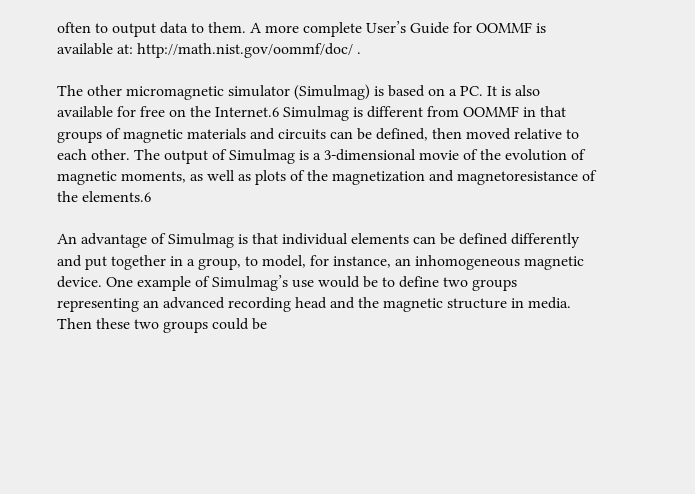often to output data to them. A more complete User’s Guide for OOMMF is available at: http://math.nist.gov/oommf/doc/ .

The other micromagnetic simulator (Simulmag) is based on a PC. It is also available for free on the Internet.6 Simulmag is different from OOMMF in that groups of magnetic materials and circuits can be defined, then moved relative to each other. The output of Simulmag is a 3-dimensional movie of the evolution of magnetic moments, as well as plots of the magnetization and magnetoresistance of the elements.6

An advantage of Simulmag is that individual elements can be defined differently and put together in a group, to model, for instance, an inhomogeneous magnetic device. One example of Simulmag’s use would be to define two groups representing an advanced recording head and the magnetic structure in media. Then these two groups could be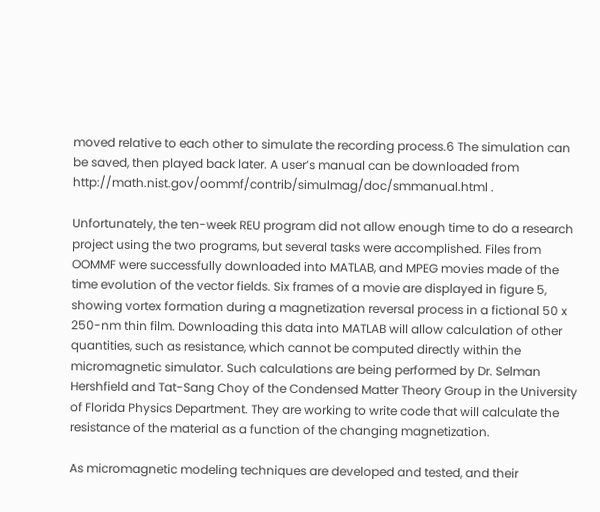moved relative to each other to simulate the recording process.6 The simulation can be saved, then played back later. A user’s manual can be downloaded from http://math.nist.gov/oommf/contrib/simulmag/doc/smmanual.html .

Unfortunately, the ten-week REU program did not allow enough time to do a research project using the two programs, but several tasks were accomplished. Files from OOMMF were successfully downloaded into MATLAB, and MPEG movies made of the time evolution of the vector fields. Six frames of a movie are displayed in figure 5, showing vortex formation during a magnetization reversal process in a fictional 50 x 250-nm thin film. Downloading this data into MATLAB will allow calculation of other quantities, such as resistance, which cannot be computed directly within the micromagnetic simulator. Such calculations are being performed by Dr. Selman Hershfield and Tat-Sang Choy of the Condensed Matter Theory Group in the University of Florida Physics Department. They are working to write code that will calculate the resistance of the material as a function of the changing magnetization.

As micromagnetic modeling techniques are developed and tested, and their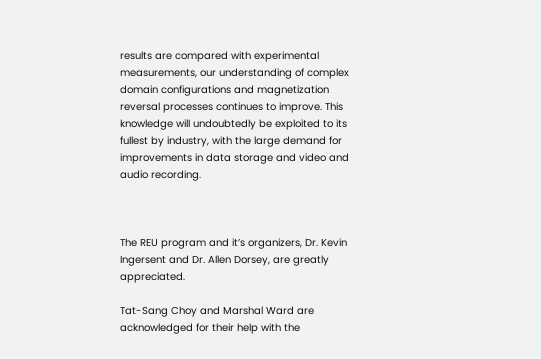results are compared with experimental measurements, our understanding of complex domain configurations and magnetization reversal processes continues to improve. This knowledge will undoubtedly be exploited to its fullest by industry, with the large demand for improvements in data storage and video and audio recording.



The REU program and it’s organizers, Dr. Kevin Ingersent and Dr. Allen Dorsey, are greatly appreciated.

Tat-Sang Choy and Marshal Ward are acknowledged for their help with the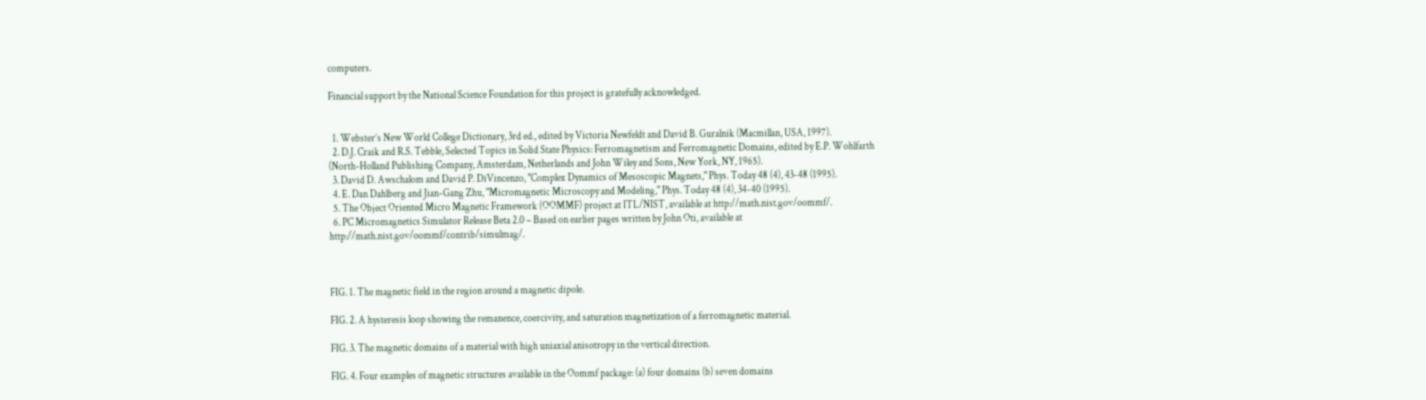computers.

Financial support by the National Science Foundation for this project is gratefully acknowledged.


  1. Webster’s New World College Dictionary, 3rd ed., edited by Victoria Newfeldt and David B. Guralnik (Macmillan, USA, 1997).
  2. D.J. Craik and R.S. Tebble, Selected Topics in Solid State Physics: Ferromagnetism and Ferromagnetic Domains, edited by E.P. Wohlfarth (North-Holland Publishing Company, Amsterdam, Netherlands and John Wiley and Sons, New York, NY, 1965).
  3. David D. Awschalom and David P. DiVincenzo, "Complex Dynamics of Mesoscopic Magnets," Phys. Today 48 (4), 43-48 (1995).
  4. E. Dan Dahlberg and Jian-Gang Zhu, "Micromagnetic Microscopy and Modeling," Phys. Today 48 (4), 34-40 (1995).
  5. The Object Oriented Micro Magnetic Framework (OOMMF) project at ITL/NIST, available at http://math.nist.gov/oommf/.
  6. PC Micromagnetics Simulator Release Beta 2.0 – Based on earlier pages written by John Oti, available at http://math.nist.gov/oommf/contrib/simulmag/.



FIG. 1. The magnetic field in the region around a magnetic dipole.

FIG. 2. A hysteresis loop showing the remanence, coercivity, and saturation magnetization of a ferromagnetic material.

FIG. 3. The magnetic domains of a material with high uniaxial anisotropy in the vertical direction.

FIG. 4. Four examples of magnetic structures available in the Oommf package: (a) four domains (b) seven domains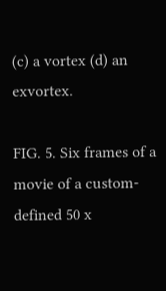(c) a vortex (d) an exvortex.

FIG. 5. Six frames of a movie of a custom-defined 50 x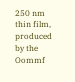250 nm thin film, produced by the Oommf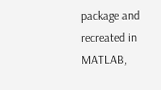package and recreated in MATLAB,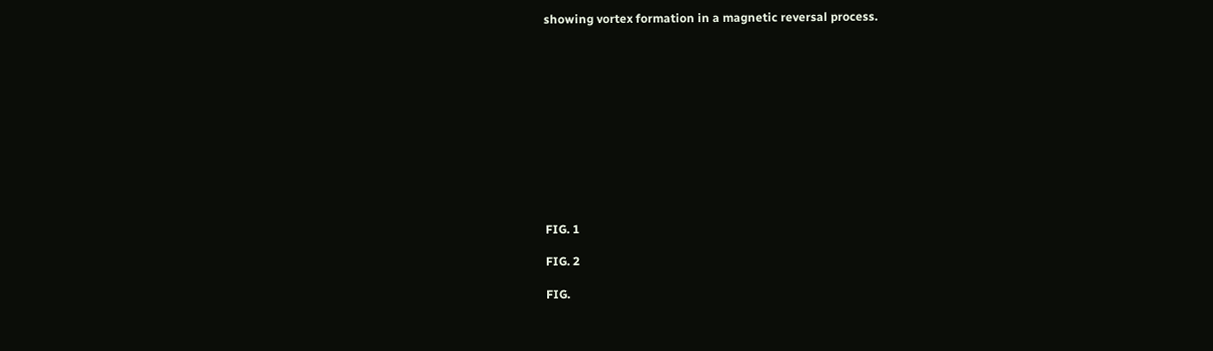showing vortex formation in a magnetic reversal process.












FIG. 1

FIG. 2

FIG.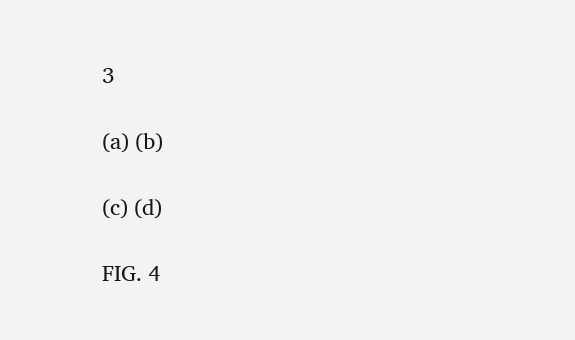3

(a) (b)

(c) (d)

FIG. 4